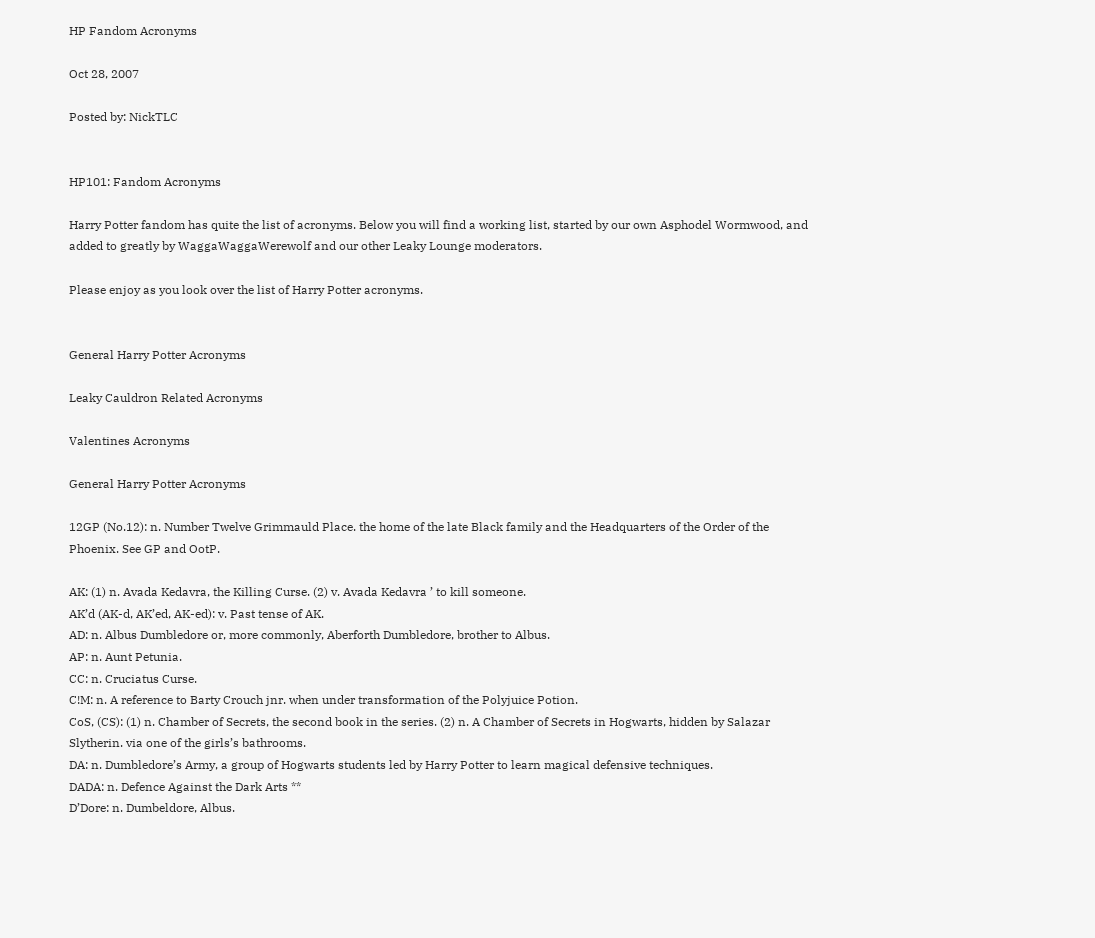HP Fandom Acronyms

Oct 28, 2007

Posted by: NickTLC


HP101: Fandom Acronyms

Harry Potter fandom has quite the list of acronyms. Below you will find a working list, started by our own Asphodel Wormwood, and added to greatly by WaggaWaggaWerewolf and our other Leaky Lounge moderators.

Please enjoy as you look over the list of Harry Potter acronyms.


General Harry Potter Acronyms

Leaky Cauldron Related Acronyms

Valentines Acronyms

General Harry Potter Acronyms

12GP (No.12): n. Number Twelve Grimmauld Place. the home of the late Black family and the Headquarters of the Order of the Phoenix. See GP and OotP.

AK: (1) n. Avada Kedavra, the Killing Curse. (2) v. Avada Kedavra ’ to kill someone.
AK’d (AK-d, AK’ed, AK-ed): v. Past tense of AK.
AD: n. Albus Dumbledore or, more commonly, Aberforth Dumbledore, brother to Albus.
AP: n. Aunt Petunia.
CC: n. Cruciatus Curse.
C!M: n. A reference to Barty Crouch jnr. when under transformation of the Polyjuice Potion.
CoS, (CS): (1) n. Chamber of Secrets, the second book in the series. (2) n. A Chamber of Secrets in Hogwarts, hidden by Salazar Slytherin. via one of the girls’s bathrooms.
DA: n. Dumbledore’s Army, a group of Hogwarts students led by Harry Potter to learn magical defensive techniques.
DADA: n. Defence Against the Dark Arts **
D’Dore: n. Dumbeldore, Albus.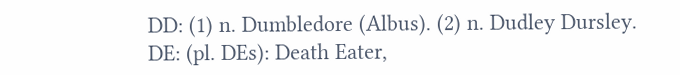DD: (1) n. Dumbledore (Albus). (2) n. Dudley Dursley.
DE: (pl. DEs): Death Eater,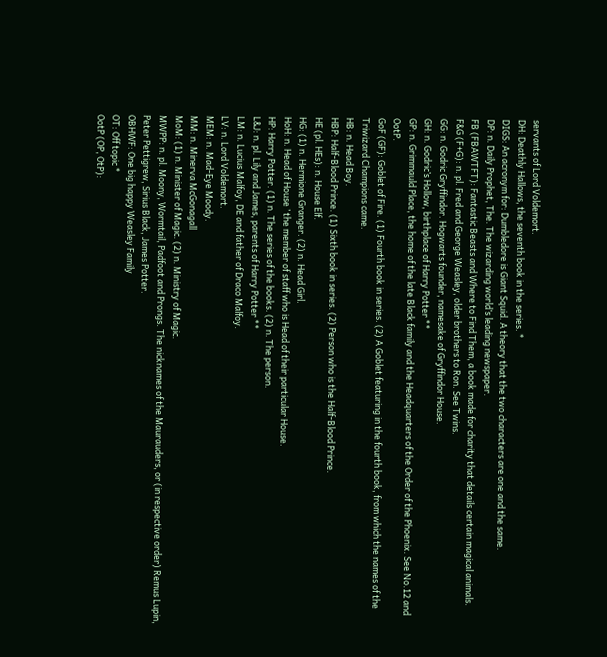servants of Lord Voldemort.
DH: Deathly Hallows, the seventh book in the series. *
DIGS: An acronym for: Dumbledore is Giant Squid. A theory that the two characters are one and the same.
DP: n. Daily Prophet, The. The wizarding world’s leading newspaper.
FB (FBAWTFT): Fantastic Beasts and Where to Find Them, a book made for charity that details certain magical animals.
F&G (F+G): n. pl. Fred and George Weasley, older brothers to Ron. See Twins.
GG: n. Godric Gryffindor. Hogwarts founder, namesake of Gryffindor House.
GH: n. Godric’s Hollow, birthplace of Harry Potter **
GP: n. Grimmauld Place, the home of the late Black family and the Headquarters of the Order of the Phoenix. See No.12 and OotP.
GoF (GF): Goblet of Fire. (1) Fourth book in series. (2) A Goblet featuring in the fourth book, from which the names of the Triwizard Champions came.
HB: n. Head Boy.
HBP: Half-Blood Prince. (1) Sixth book in series. (2) Person who is the Half-Blood Prince.
HE (pl. HEs): n. House Elf.
HG: (1) n. Hermione Granger. (2) n. Head Girl.
HoH: n. Head of House ’ the member of staff who is Head of their particular House.
HP: Harry Potter. (1) n. The series of the books. (2) n. The person.
L&J: n. pl. Lily and James, parents of Harry Potter **
LM: n. Lucius Malfoy, DE and father of Draco Malfoy.
LV: n. Lord Voldemort.
MEM: n. Mad-Eye Moody.
MM: n. Minerva McGonagall
MoM: (1) n. Minister of Magic. (2) n. Ministry of Magic.
MWPP: n. pl. Moony, Wormtail, Padfoot and Prongs. The nicknames of the Maurauders, or (in respective order) Remus Lupin, Peter Pettigrew, Sirius Black, James Potter.
OBHWF: One big happy Weasley Family
OT: Off topic *
OotP (OP, OtP):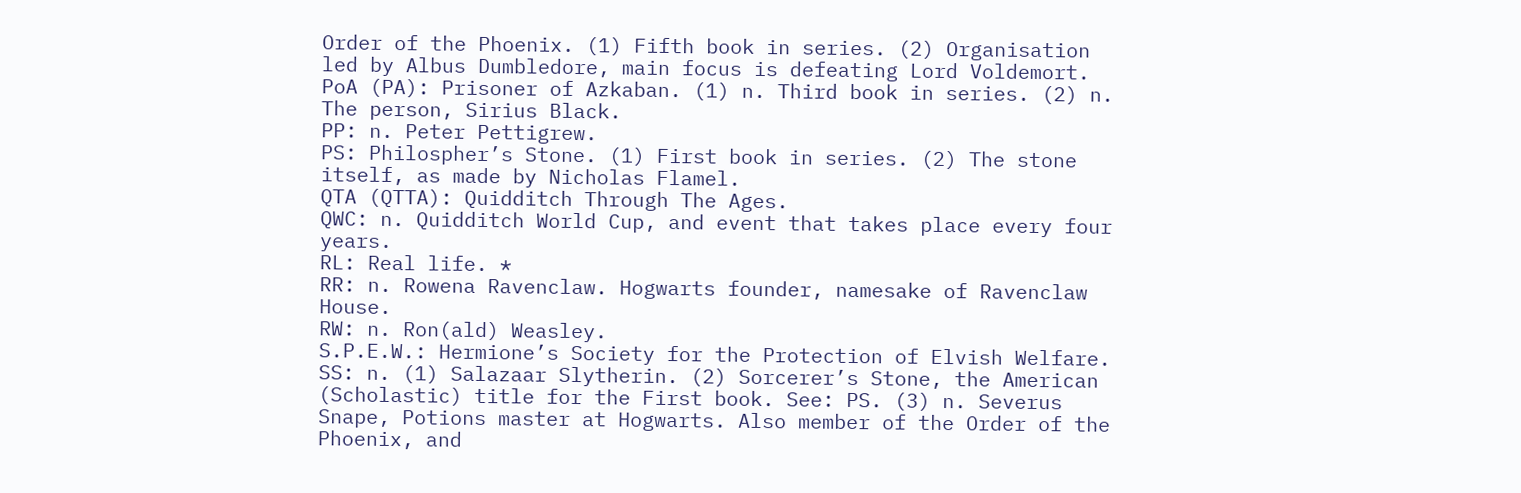Order of the Phoenix. (1) Fifth book in series. (2) Organisation led by Albus Dumbledore, main focus is defeating Lord Voldemort.
PoA (PA): Prisoner of Azkaban. (1) n. Third book in series. (2) n. The person, Sirius Black.
PP: n. Peter Pettigrew.
PS: Philospher’s Stone. (1) First book in series. (2) The stone itself, as made by Nicholas Flamel.
QTA (QTTA): Quidditch Through The Ages.
QWC: n. Quidditch World Cup, and event that takes place every four years.
RL: Real life. *
RR: n. Rowena Ravenclaw. Hogwarts founder, namesake of Ravenclaw House.
RW: n. Ron(ald) Weasley.
S.P.E.W.: Hermione’s Society for the Protection of Elvish Welfare.
SS: n. (1) Salazaar Slytherin. (2) Sorcerer’s Stone, the American (Scholastic) title for the First book. See: PS. (3) n. Severus Snape, Potions master at Hogwarts. Also member of the Order of the Phoenix, and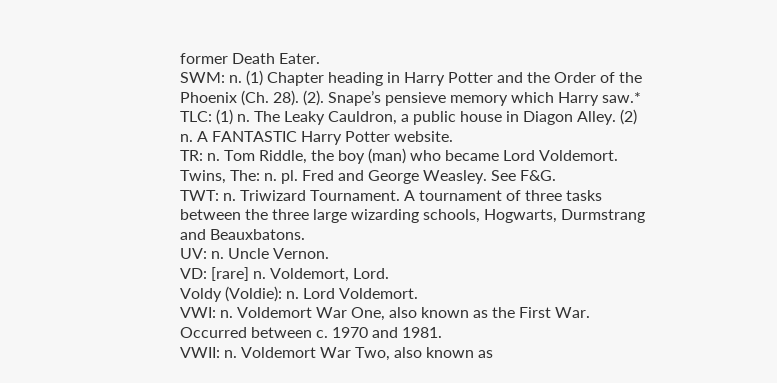former Death Eater.
SWM: n. (1) Chapter heading in Harry Potter and the Order of the Phoenix (Ch. 28). (2). Snape’s pensieve memory which Harry saw.*
TLC: (1) n. The Leaky Cauldron, a public house in Diagon Alley. (2) n. A FANTASTIC Harry Potter website.
TR: n. Tom Riddle, the boy (man) who became Lord Voldemort.
Twins, The: n. pl. Fred and George Weasley. See F&G.
TWT: n. Triwizard Tournament. A tournament of three tasks between the three large wizarding schools, Hogwarts, Durmstrang and Beauxbatons.
UV: n. Uncle Vernon.
VD: [rare] n. Voldemort, Lord.
Voldy (Voldie): n. Lord Voldemort.
VWI: n. Voldemort War One, also known as the First War. Occurred between c. 1970 and 1981.
VWII: n. Voldemort War Two, also known as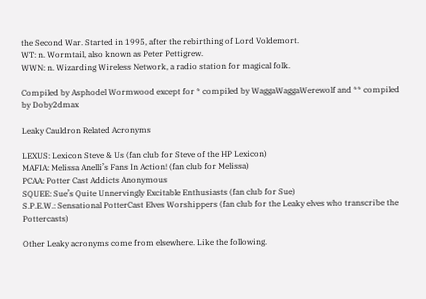the Second War. Started in 1995, after the rebirthing of Lord Voldemort.
WT: n. Wormtail, also known as Peter Pettigrew.
WWN: n. Wizarding Wireless Network, a radio station for magical folk.

Compiled by Asphodel Wormwood except for * compiled by WaggaWaggaWerewolf and ** compiled by Doby2dmax

Leaky Cauldron Related Acronyms

LEXUS: Lexicon Steve & Us (fan club for Steve of the HP Lexicon)
MAFIA: Melissa Anelli’s Fans In Action! (fan club for Melissa)
PCAA: Potter Cast Addicts Anonymous
SQUEE: Sue’s Quite Unnervingly Excitable Enthusiasts (fan club for Sue)
S.P.E.W.: Sensational PotterCast Elves Worshippers (fan club for the Leaky elves who transcribe the Pottercasts)

Other Leaky acronyms come from elsewhere. Like the following.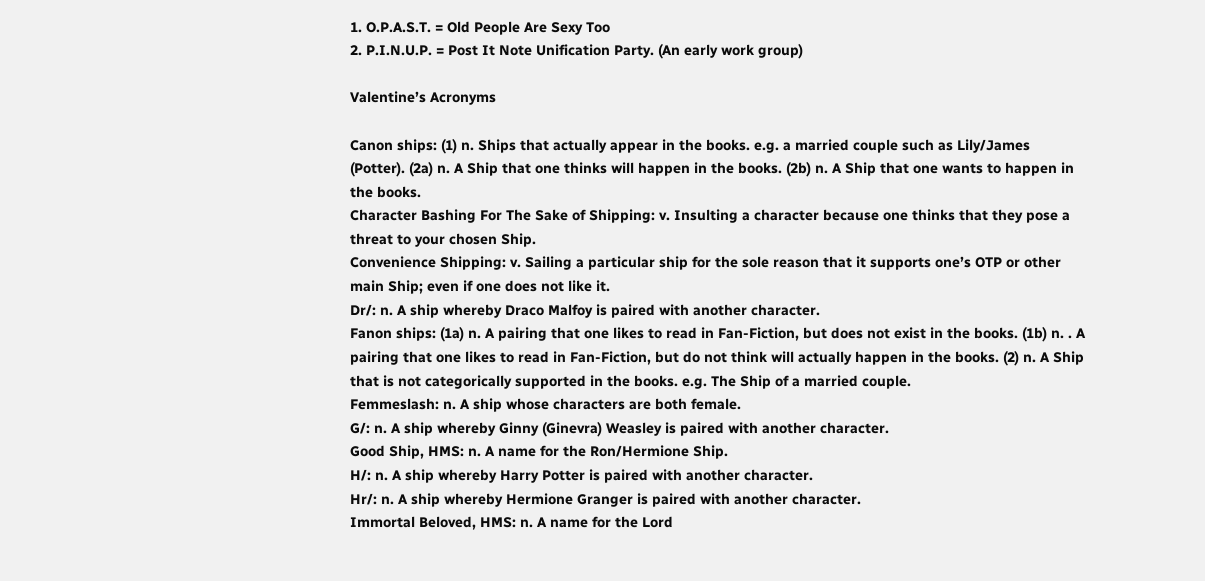1. O.P.A.S.T. = Old People Are Sexy Too
2. P.I.N.U.P. = Post It Note Unification Party. (An early work group)

Valentine’s Acronyms

Canon ships: (1) n. Ships that actually appear in the books. e.g. a married couple such as Lily/James (Potter). (2a) n. A Ship that one thinks will happen in the books. (2b) n. A Ship that one wants to happen in the books.
Character Bashing For The Sake of Shipping: v. Insulting a character because one thinks that they pose a threat to your chosen Ship.
Convenience Shipping: v. Sailing a particular ship for the sole reason that it supports one’s OTP or other main Ship; even if one does not like it.
Dr/: n. A ship whereby Draco Malfoy is paired with another character.
Fanon ships: (1a) n. A pairing that one likes to read in Fan-Fiction, but does not exist in the books. (1b) n. . A pairing that one likes to read in Fan-Fiction, but do not think will actually happen in the books. (2) n. A Ship that is not categorically supported in the books. e.g. The Ship of a married couple.
Femmeslash: n. A ship whose characters are both female.
G/: n. A ship whereby Ginny (Ginevra) Weasley is paired with another character.
Good Ship, HMS: n. A name for the Ron/Hermione Ship.
H/: n. A ship whereby Harry Potter is paired with another character.
Hr/: n. A ship whereby Hermione Granger is paired with another character.
Immortal Beloved, HMS: n. A name for the Lord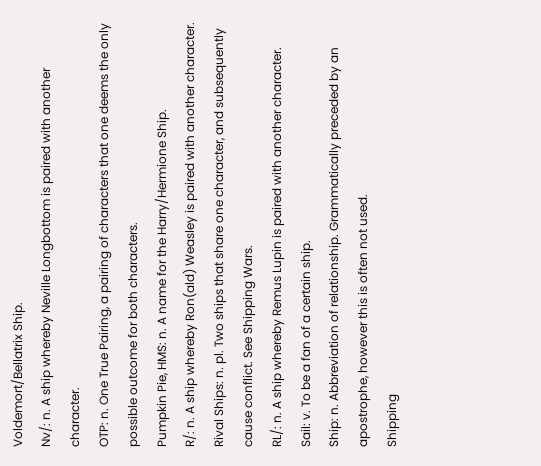Voldemort/Bellatrix Ship.
Nv/: n. A ship whereby Neville Longbottom is paired with another character.
OTP: n. One True Pairing, a pairing of characters that one deems the only possible outcome for both characters.
Pumpkin Pie, HMS: n. A name for the Harry/Hermione Ship.
R/: n. A ship whereby Ron(ald) Weasley is paired with another character.
Rival Ships: n. pl. Two ships that share one character, and subsequently cause conflict. See Shipping Wars.
RL/: n. A ship whereby Remus Lupin is paired with another character.
Sail: v. To be a fan of a certain ship.
Ship: n. Abbreviation of relationship. Grammatically preceded by an apostrophe, however this is often not used.
Shipping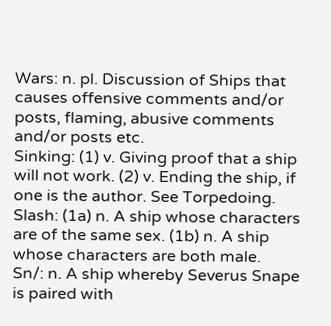Wars: n. pl. Discussion of Ships that causes offensive comments and/or posts, flaming, abusive comments and/or posts etc.
Sinking: (1) v. Giving proof that a ship will not work. (2) v. Ending the ship, if one is the author. See Torpedoing.
Slash: (1a) n. A ship whose characters are of the same sex. (1b) n. A ship whose characters are both male.
Sn/: n. A ship whereby Severus Snape is paired with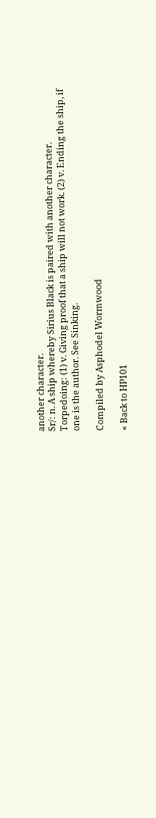another character.
Sr/: n. A ship whereby Sirius Black is paired with another character.
Torpedoing: (1) v. Giving proof that a ship will not work. (2) v. Ending the ship, if one is the author. See Sinking.

Compiled by Asphodel Wormwood

« Back to HP101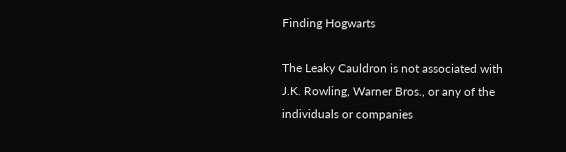Finding Hogwarts

The Leaky Cauldron is not associated with J.K. Rowling, Warner Bros., or any of the individuals or companies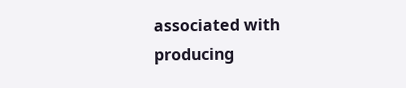associated with producing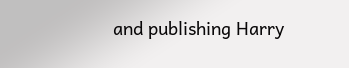and publishing Harry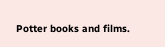Potter books and films.